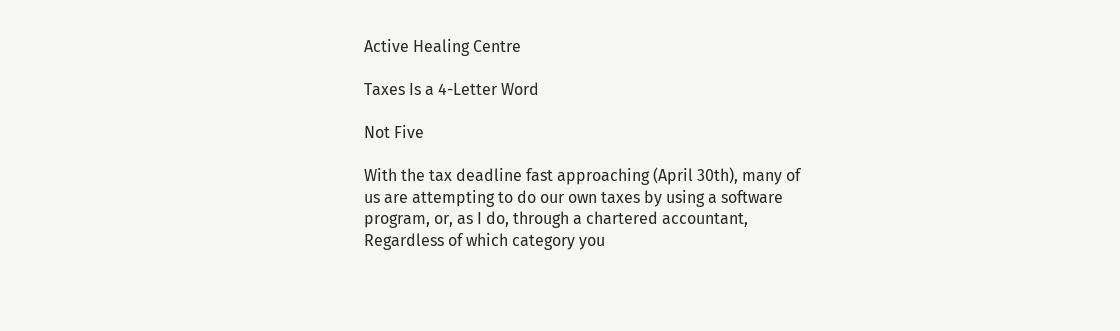Active Healing Centre

Taxes Is a 4-Letter Word

Not Five

With the tax deadline fast approaching (April 30th), many of us are attempting to do our own taxes by using a software program, or, as I do, through a chartered accountant,  Regardless of which category you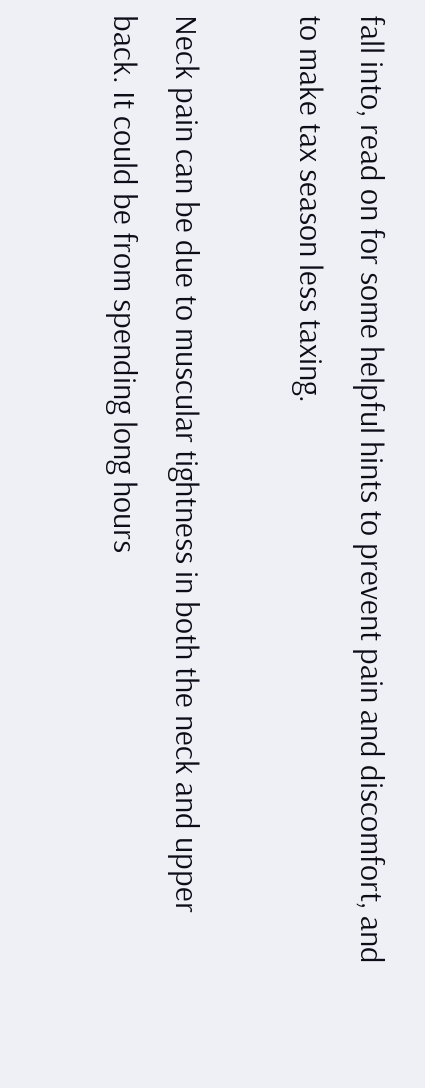fall into, read on for some helpful hints to prevent pain and discomfort, and to make tax season less taxing.

Neck pain can be due to muscular tightness in both the neck and upper back. It could be from spending long hours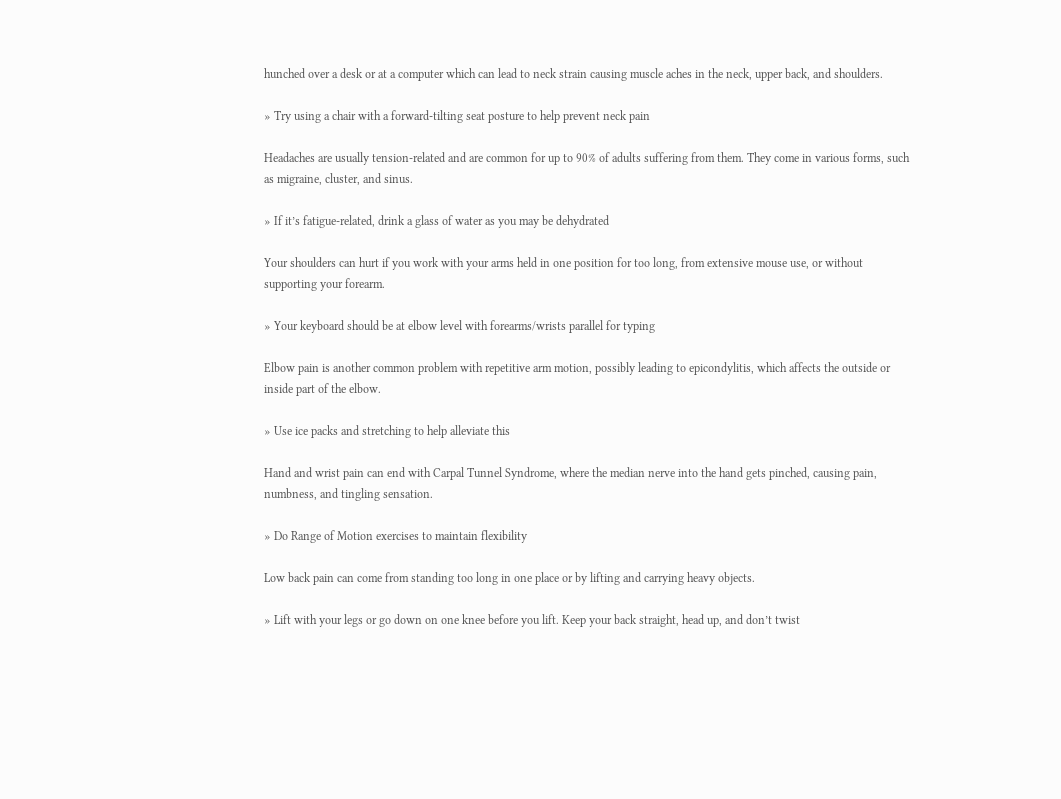hunched over a desk or at a computer which can lead to neck strain causing muscle aches in the neck, upper back, and shoulders.

» Try using a chair with a forward-tilting seat posture to help prevent neck pain

Headaches are usually tension-related and are common for up to 90% of adults suffering from them. They come in various forms, such as migraine, cluster, and sinus.

» If it’s fatigue-related, drink a glass of water as you may be dehydrated

Your shoulders can hurt if you work with your arms held in one position for too long, from extensive mouse use, or without supporting your forearm.

» Your keyboard should be at elbow level with forearms/wrists parallel for typing

Elbow pain is another common problem with repetitive arm motion, possibly leading to epicondylitis, which affects the outside or inside part of the elbow.

» Use ice packs and stretching to help alleviate this

Hand and wrist pain can end with Carpal Tunnel Syndrome, where the median nerve into the hand gets pinched, causing pain, numbness, and tingling sensation.

» Do Range of Motion exercises to maintain flexibility

Low back pain can come from standing too long in one place or by lifting and carrying heavy objects.

» Lift with your legs or go down on one knee before you lift. Keep your back straight, head up, and don’t twist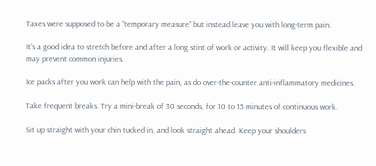Taxes were supposed to be a “temporary measure” but instead leave you with long-term pain.

It’s a good idea to stretch before and after a long stint of work or activity. It will keep you flexible and may prevent common injuries.

Ice packs after you work can help with the pain, as do over-the-counter anti-inflammatory medicines.

Take frequent breaks. Try a mini-break of 30 seconds, for 10 to 15 minutes of continuous work.

Sit up straight with your chin tucked in, and look straight ahead. Keep your shoulders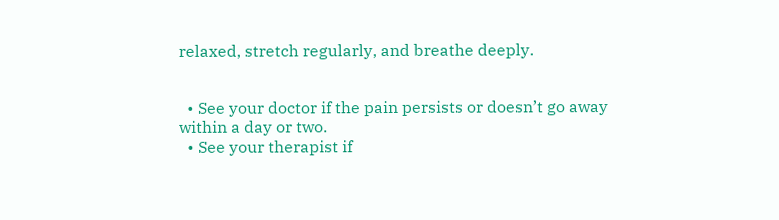relaxed, stretch regularly, and breathe deeply.


  • See your doctor if the pain persists or doesn’t go away within a day or two.
  • See your therapist if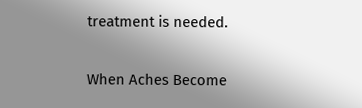treatment is needed.


When Aches Become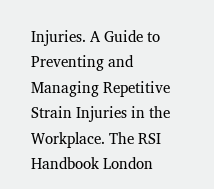Injuries. A Guide to Preventing and Managing Repetitive Strain Injuries in the Workplace. The RSI Handbook London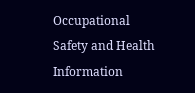Occupational Safety and Health Information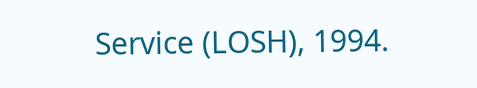Service (LOSH), 1994.